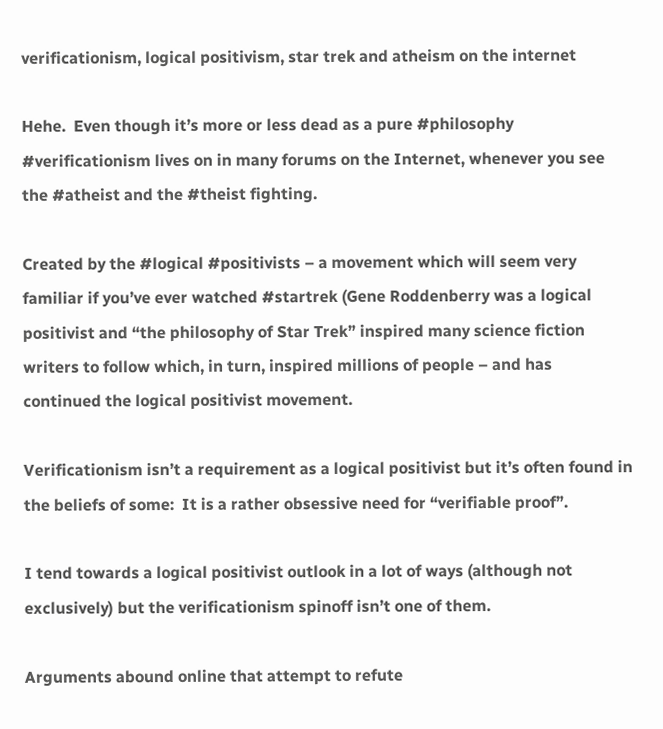verificationism, logical positivism, star trek and atheism on the internet

Hehe.  Even though it’s more or less dead as a pure #philosophy #verificationism lives on in many forums on the Internet, whenever you see the #atheist and the #theist fighting.

Created by the #logical #positivists – a movement which will seem very familiar if you’ve ever watched #startrek (Gene Roddenberry was a logical positivist and “the philosophy of Star Trek” inspired many science fiction writers to follow which, in turn, inspired millions of people – and has continued the logical positivist movement.

Verificationism isn’t a requirement as a logical positivist but it’s often found in the beliefs of some:  It is a rather obsessive need for “verifiable proof”.

I tend towards a logical positivist outlook in a lot of ways (although not exclusively) but the verificationism spinoff isn’t one of them.

Arguments abound online that attempt to refute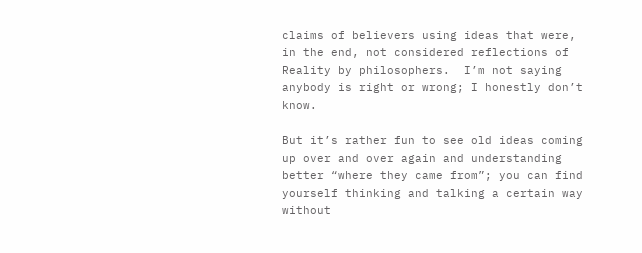claims of believers using ideas that were, in the end, not considered reflections of Reality by philosophers.  I’m not saying anybody is right or wrong; I honestly don’t know.

But it’s rather fun to see old ideas coming up over and over again and understanding better “where they came from”; you can find yourself thinking and talking a certain way without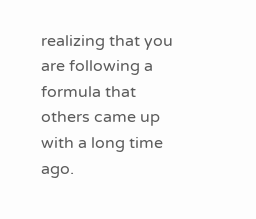realizing that you are following a formula that others came up with a long time ago.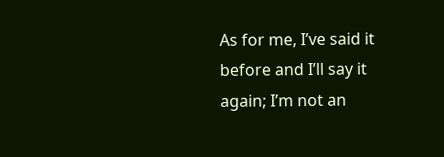As for me, I’ve said it before and I’ll say it again; I’m not an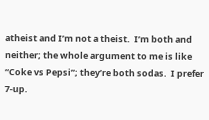atheist and I’m not a theist.  I’m both and neither; the whole argument to me is like “Coke vs Pepsi”; they’re both sodas.  I prefer 7-up.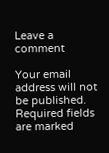Leave a comment

Your email address will not be published. Required fields are marked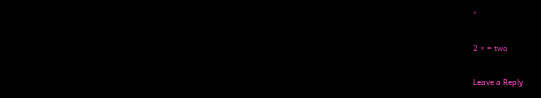*

2 × = two

Leave a Reply